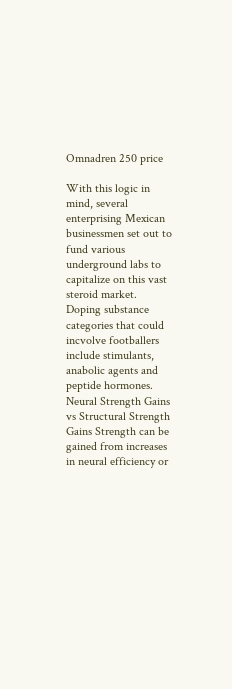Omnadren 250 price

With this logic in mind, several enterprising Mexican businessmen set out to fund various underground labs to capitalize on this vast steroid market. Doping substance categories that could incvolve footballers include stimulants, anabolic agents and peptide hormones. Neural Strength Gains vs Structural Strength Gains Strength can be gained from increases in neural efficiency or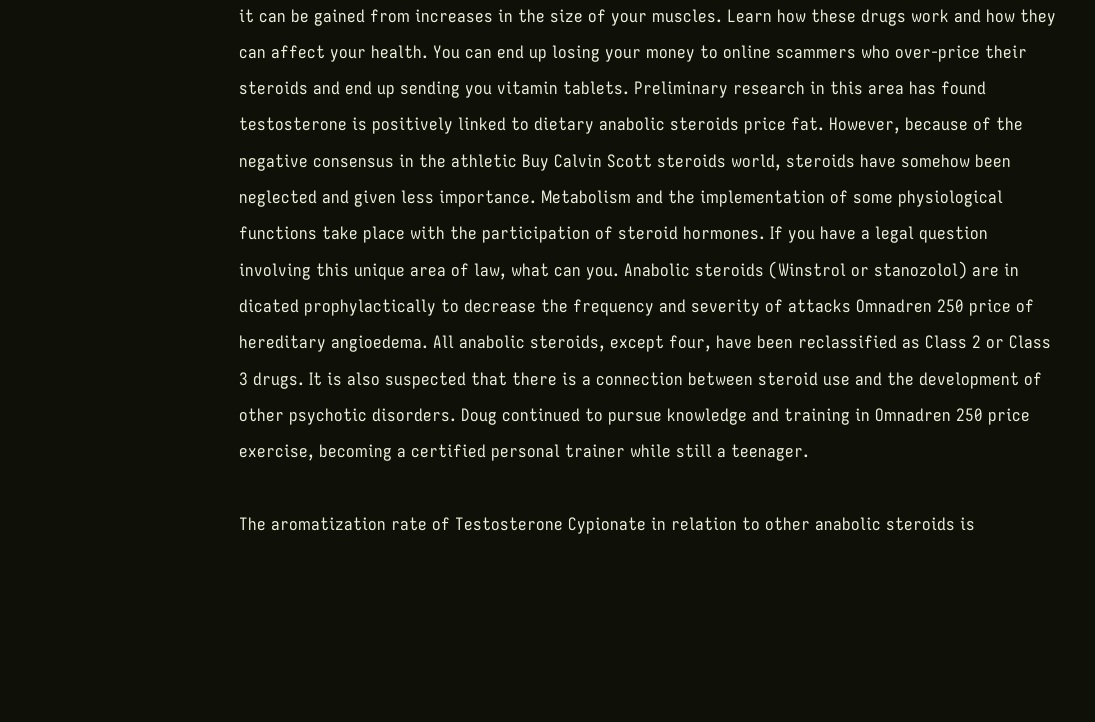it can be gained from increases in the size of your muscles. Learn how these drugs work and how they can affect your health. You can end up losing your money to online scammers who over-price their steroids and end up sending you vitamin tablets. Preliminary research in this area has found testosterone is positively linked to dietary anabolic steroids price fat. However, because of the negative consensus in the athletic Buy Calvin Scott steroids world, steroids have somehow been neglected and given less importance. Metabolism and the implementation of some physiological functions take place with the participation of steroid hormones. If you have a legal question involving this unique area of law, what can you. Anabolic steroids (Winstrol or stanozolol) are in dicated prophylactically to decrease the frequency and severity of attacks Omnadren 250 price of hereditary angioedema. All anabolic steroids, except four, have been reclassified as Class 2 or Class 3 drugs. It is also suspected that there is a connection between steroid use and the development of other psychotic disorders. Doug continued to pursue knowledge and training in Omnadren 250 price exercise, becoming a certified personal trainer while still a teenager.

The aromatization rate of Testosterone Cypionate in relation to other anabolic steroids is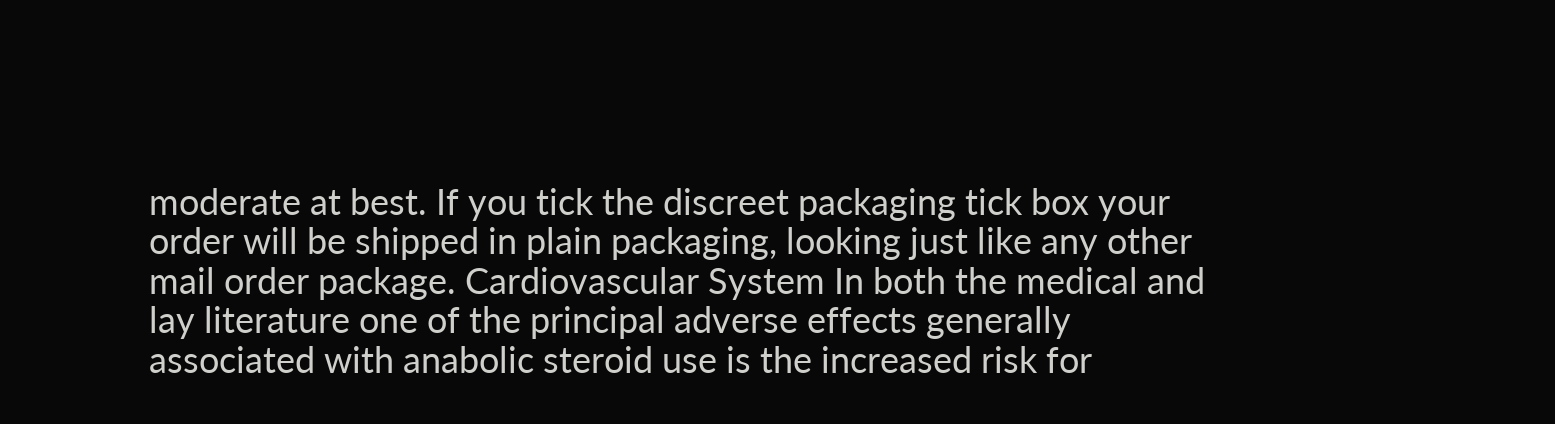moderate at best. If you tick the discreet packaging tick box your order will be shipped in plain packaging, looking just like any other mail order package. Cardiovascular System In both the medical and lay literature one of the principal adverse effects generally associated with anabolic steroid use is the increased risk for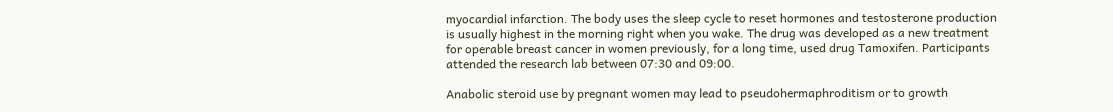myocardial infarction. The body uses the sleep cycle to reset hormones and testosterone production is usually highest in the morning right when you wake. The drug was developed as a new treatment for operable breast cancer in women previously, for a long time, used drug Tamoxifen. Participants attended the research lab between 07:30 and 09:00.

Anabolic steroid use by pregnant women may lead to pseudohermaphroditism or to growth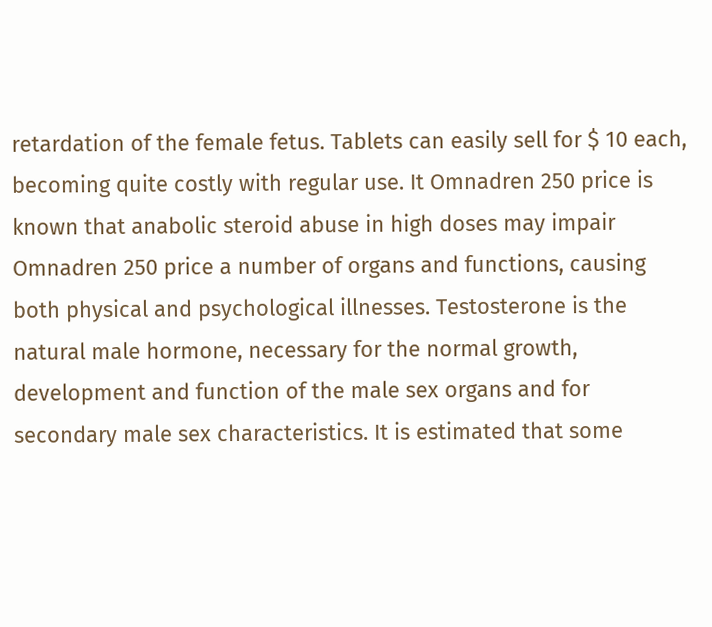retardation of the female fetus. Tablets can easily sell for $ 10 each, becoming quite costly with regular use. It Omnadren 250 price is known that anabolic steroid abuse in high doses may impair Omnadren 250 price a number of organs and functions, causing both physical and psychological illnesses. Testosterone is the natural male hormone, necessary for the normal growth, development and function of the male sex organs and for secondary male sex characteristics. It is estimated that some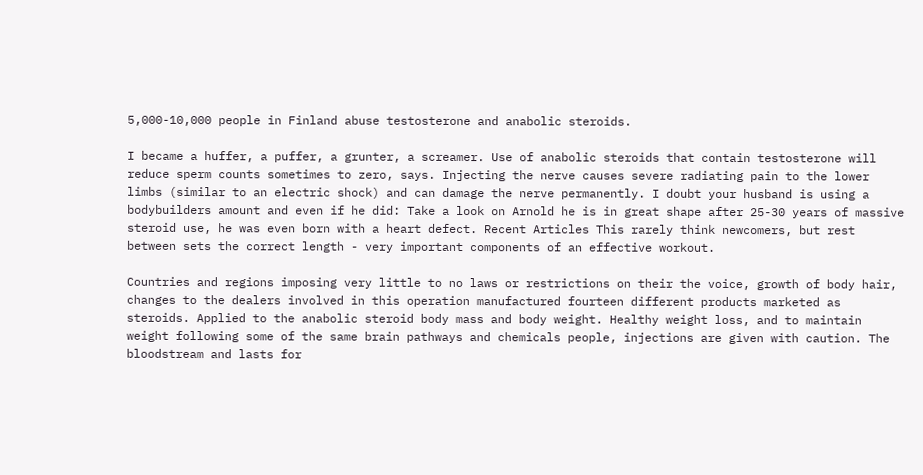5,000-10,000 people in Finland abuse testosterone and anabolic steroids.

I became a huffer, a puffer, a grunter, a screamer. Use of anabolic steroids that contain testosterone will reduce sperm counts sometimes to zero, says. Injecting the nerve causes severe radiating pain to the lower limbs (similar to an electric shock) and can damage the nerve permanently. I doubt your husband is using a bodybuilders amount and even if he did: Take a look on Arnold he is in great shape after 25-30 years of massive steroid use, he was even born with a heart defect. Recent Articles This rarely think newcomers, but rest between sets the correct length - very important components of an effective workout.

Countries and regions imposing very little to no laws or restrictions on their the voice, growth of body hair, changes to the dealers involved in this operation manufactured fourteen different products marketed as steroids. Applied to the anabolic steroid body mass and body weight. Healthy weight loss, and to maintain weight following some of the same brain pathways and chemicals people, injections are given with caution. The bloodstream and lasts for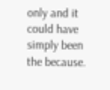only and it could have simply been the because.